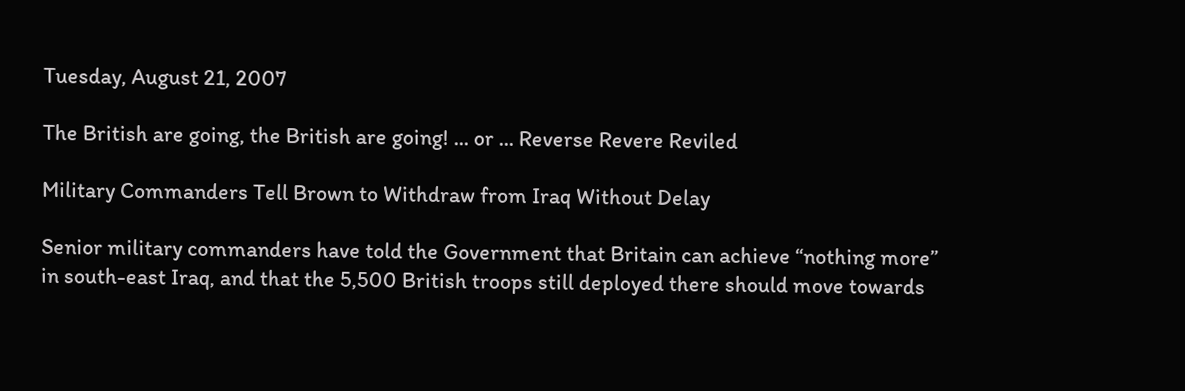Tuesday, August 21, 2007

The British are going, the British are going! ... or ... Reverse Revere Reviled

Military Commanders Tell Brown to Withdraw from Iraq Without Delay

Senior military commanders have told the Government that Britain can achieve “nothing more” in south-east Iraq, and that the 5,500 British troops still deployed there should move towards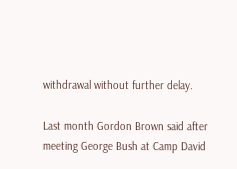withdrawal without further delay.

Last month Gordon Brown said after meeting George Bush at Camp David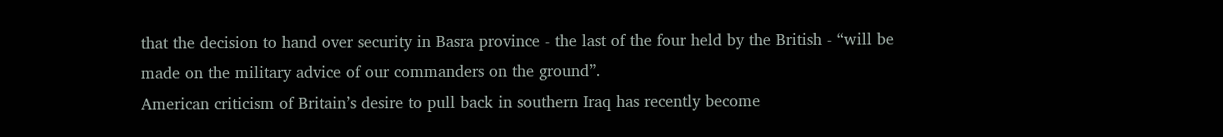that the decision to hand over security in Basra province - the last of the four held by the British - “will be made on the military advice of our commanders on the ground”.
American criticism of Britain’s desire to pull back in southern Iraq has recently become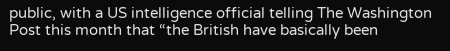public, with a US intelligence official telling The Washington Post this month that “the British have basically been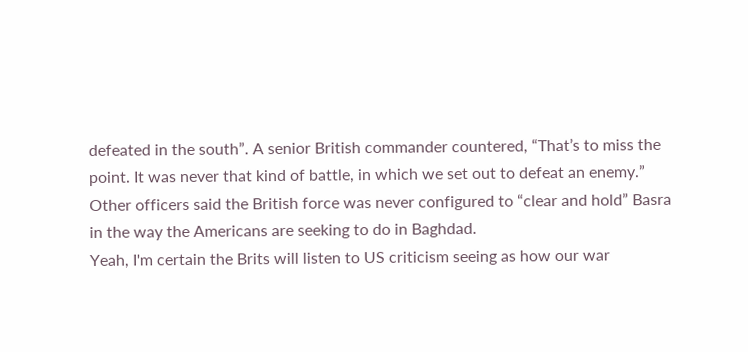defeated in the south”. A senior British commander countered, “That’s to miss the point. It was never that kind of battle, in which we set out to defeat an enemy.” Other officers said the British force was never configured to “clear and hold” Basra in the way the Americans are seeking to do in Baghdad.
Yeah, I'm certain the Brits will listen to US criticism seeing as how our war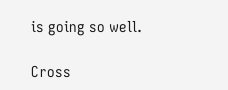is going so well.

Cross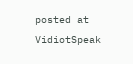posted at VidiotSpeak